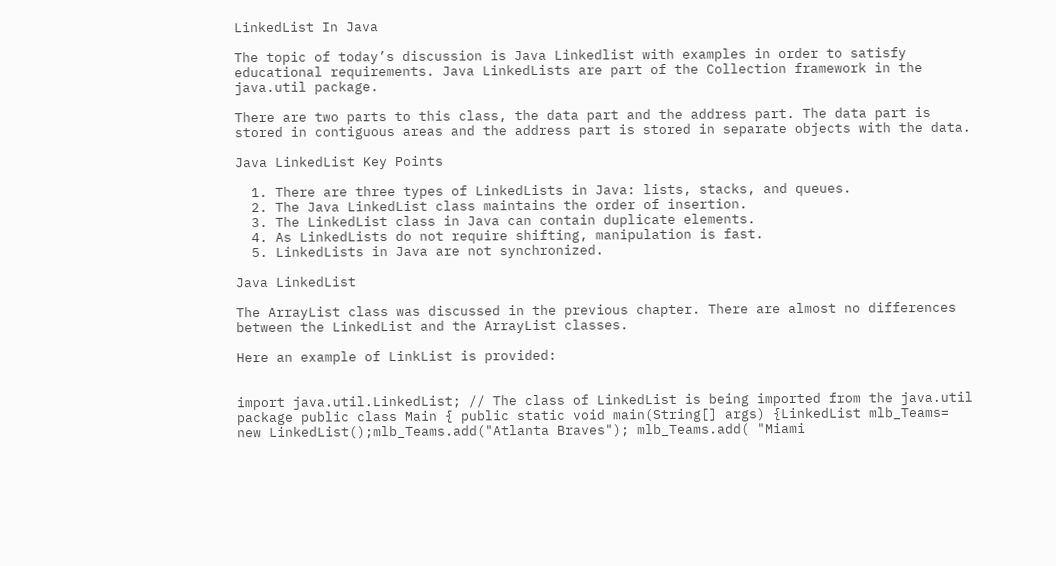LinkedList In Java

The topic of today’s discussion is Java Linkedlist with examples in order to satisfy educational requirements. Java LinkedLists are part of the Collection framework in the java.util package.

There are two parts to this class, the data part and the address part. The data part is stored in contiguous areas and the address part is stored in separate objects with the data.

Java LinkedList Key Points

  1. There are three types of LinkedLists in Java: lists, stacks, and queues.
  2. The Java LinkedList class maintains the order of insertion.
  3. The LinkedList class in Java can contain duplicate elements.
  4. As LinkedLists do not require shifting, manipulation is fast.
  5. LinkedLists in Java are not synchronized.

Java LinkedList

The ArrayList class was discussed in the previous chapter. There are almost no differences between the LinkedList and the ArrayList classes.

Here an example of LinkList is provided:


import java.util.LinkedList; // The class of LinkedList is being imported from the java.util package public class Main { public static void main(String[] args) {LinkedList mlb_Teams= new LinkedList();mlb_Teams.add("Atlanta Braves"); mlb_Teams.add( "Miami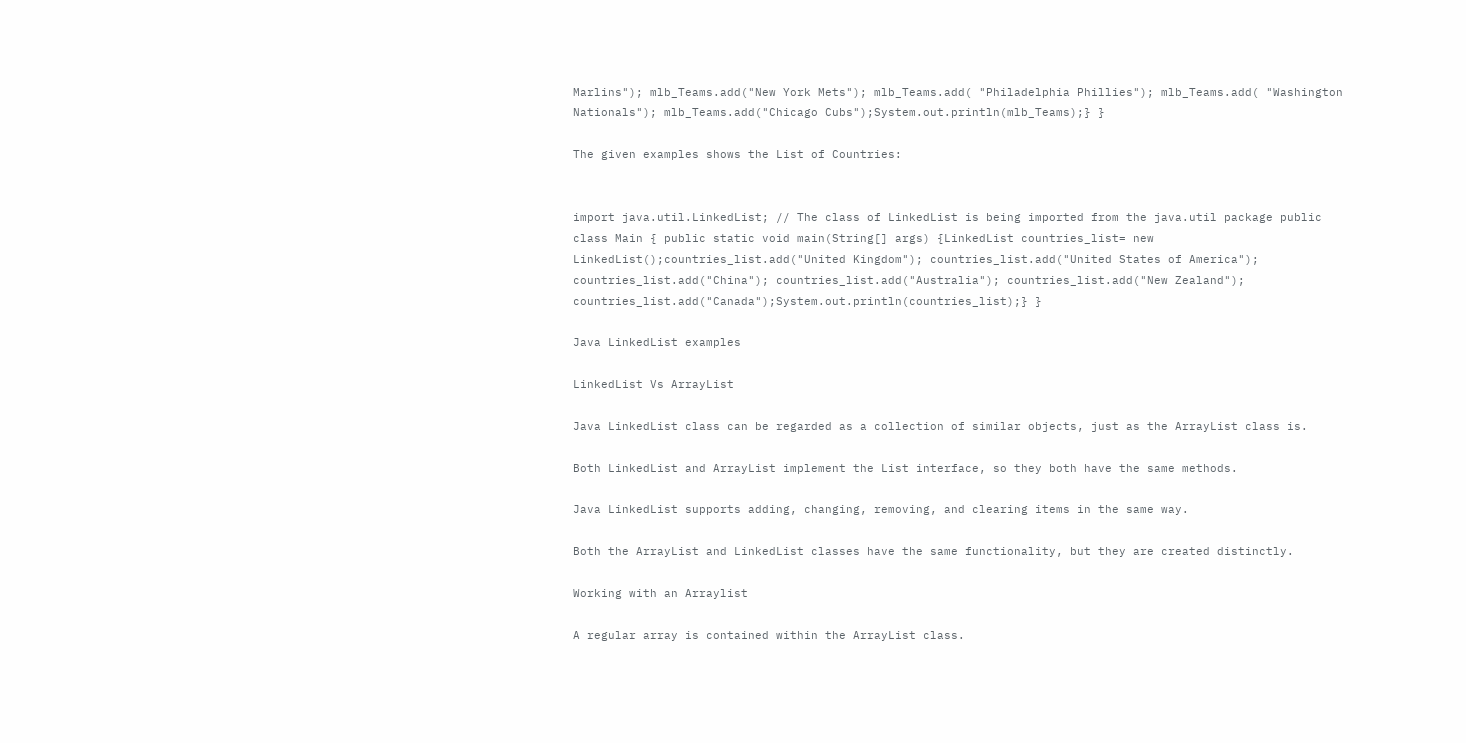Marlins"); mlb_Teams.add("New York Mets"); mlb_Teams.add( "Philadelphia Phillies"); mlb_Teams.add( "Washington Nationals"); mlb_Teams.add("Chicago Cubs");System.out.println(mlb_Teams);} }

The given examples shows the List of Countries:


import java.util.LinkedList; // The class of LinkedList is being imported from the java.util package public class Main { public static void main(String[] args) {LinkedList countries_list= new LinkedList();countries_list.add("United Kingdom"); countries_list.add("United States of America"); countries_list.add("China"); countries_list.add("Australia"); countries_list.add("New Zealand"); countries_list.add("Canada");System.out.println(countries_list);} }

Java LinkedList examples

LinkedList Vs ArrayList

Java LinkedList class can be regarded as a collection of similar objects, just as the ArrayList class is.

Both LinkedList and ArrayList implement the List interface, so they both have the same methods.

Java LinkedList supports adding, changing, removing, and clearing items in the same way.

Both the ArrayList and LinkedList classes have the same functionality, but they are created distinctly.

Working with an Arraylist

A regular array is contained within the ArrayList class.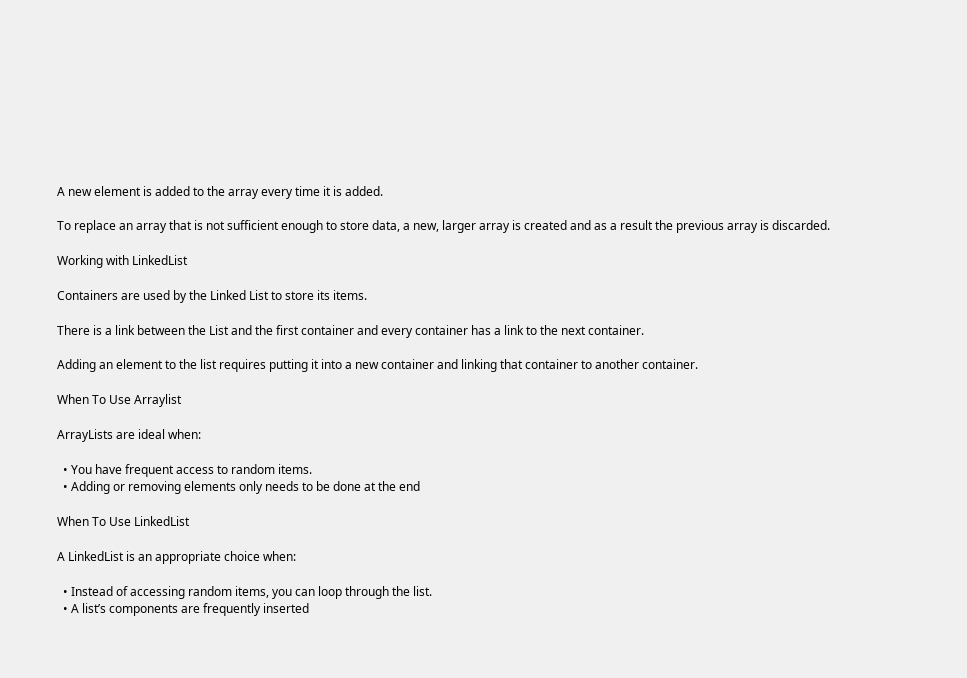A new element is added to the array every time it is added.

To replace an array that is not sufficient enough to store data, a new, larger array is created and as a result the previous array is discarded.

Working with LinkedList

Containers are used by the Linked List to store its items.

There is a link between the List and the first container and every container has a link to the next container.

Adding an element to the list requires putting it into a new container and linking that container to another container.

When To Use Arraylist

ArrayLists are ideal when:

  • You have frequent access to random items.
  • Adding or removing elements only needs to be done at the end

When To Use LinkedList

A LinkedList is an appropriate choice when:

  • Instead of accessing random items, you can loop through the list.
  • A list’s components are frequently inserted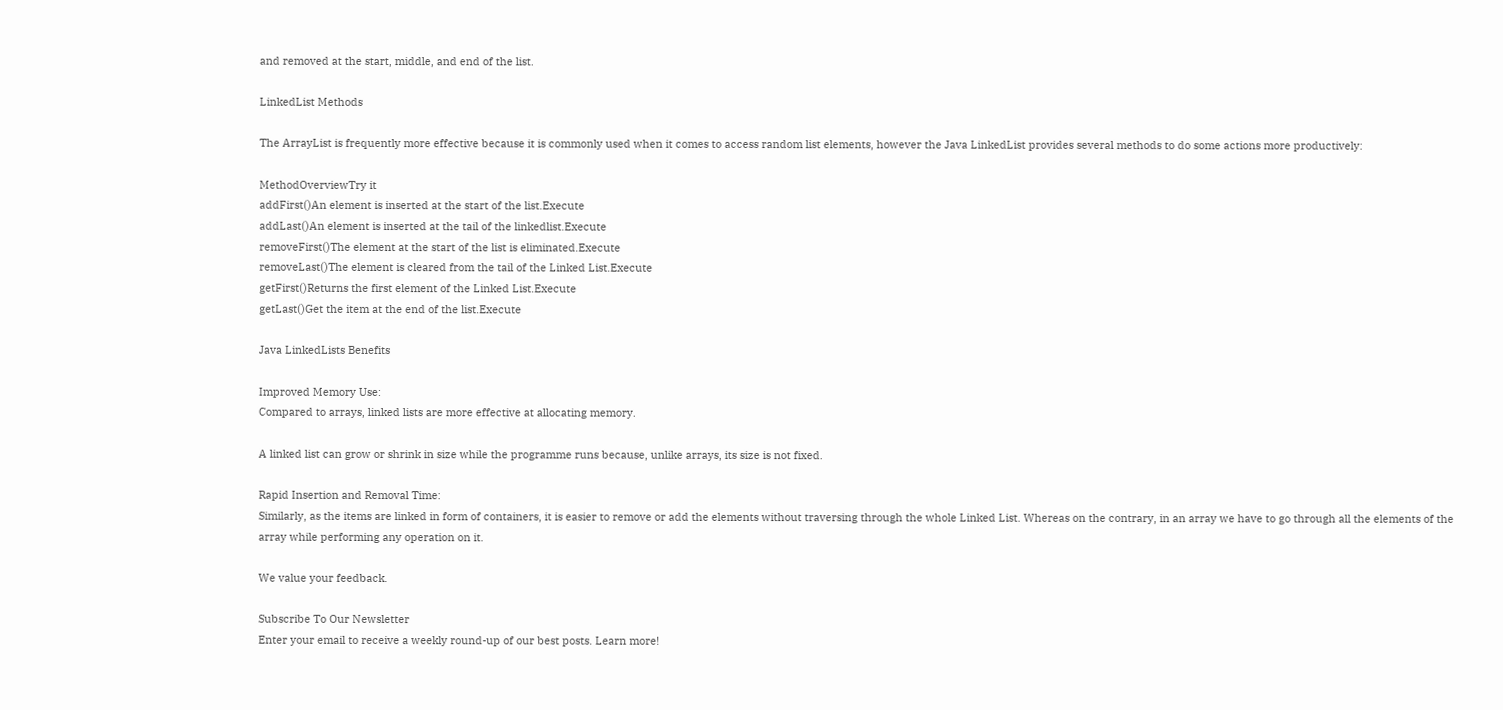and removed at the start, middle, and end of the list.

LinkedList Methods

The ArrayList is frequently more effective because it is commonly used when it comes to access random list elements, however the Java LinkedList provides several methods to do some actions more productively:

MethodOverviewTry it
addFirst()An element is inserted at the start of the list.Execute
addLast()An element is inserted at the tail of the linkedlist.Execute
removeFirst()The element at the start of the list is eliminated.Execute
removeLast()The element is cleared from the tail of the Linked List.Execute
getFirst()Returns the first element of the Linked List.Execute
getLast()Get the item at the end of the list.Execute

Java LinkedLists Benefits

Improved Memory Use:
Compared to arrays, linked lists are more effective at allocating memory.

A linked list can grow or shrink in size while the programme runs because, unlike arrays, its size is not fixed.

Rapid Insertion and Removal Time:
Similarly, as the items are linked in form of containers, it is easier to remove or add the elements without traversing through the whole Linked List. Whereas on the contrary, in an array we have to go through all the elements of the array while performing any operation on it.

We value your feedback.

Subscribe To Our Newsletter
Enter your email to receive a weekly round-up of our best posts. Learn more!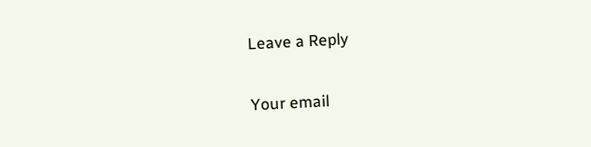Leave a Reply

Your email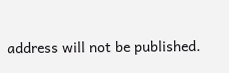address will not be published.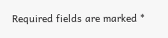Required fields are marked *